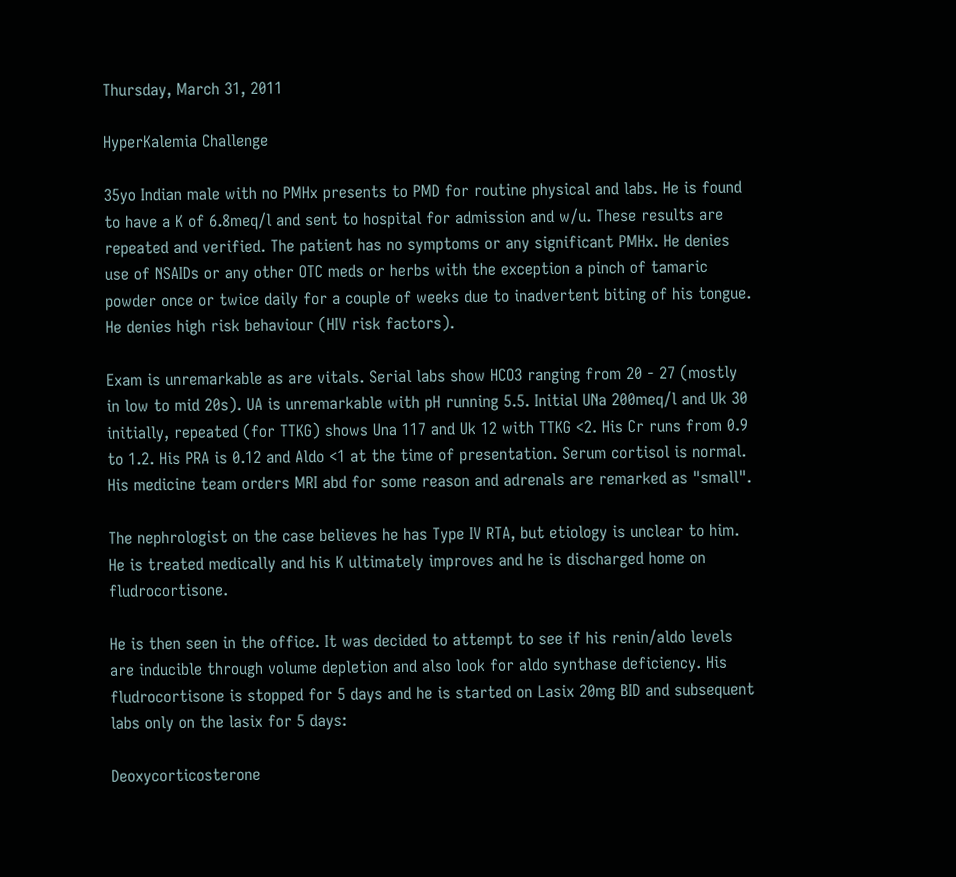Thursday, March 31, 2011

HyperKalemia Challenge

35yo Indian male with no PMHx presents to PMD for routine physical and labs. He is found to have a K of 6.8meq/l and sent to hospital for admission and w/u. These results are repeated and verified. The patient has no symptoms or any significant PMHx. He denies use of NSAIDs or any other OTC meds or herbs with the exception a pinch of tamaric powder once or twice daily for a couple of weeks due to inadvertent biting of his tongue. He denies high risk behaviour (HIV risk factors).

Exam is unremarkable as are vitals. Serial labs show HCO3 ranging from 20 - 27 (mostly in low to mid 20s). UA is unremarkable with pH running 5.5. Initial UNa 200meq/l and Uk 30 initially, repeated (for TTKG) shows Una 117 and Uk 12 with TTKG <2. His Cr runs from 0.9 to 1.2. His PRA is 0.12 and Aldo <1 at the time of presentation. Serum cortisol is normal. His medicine team orders MRI abd for some reason and adrenals are remarked as "small".

The nephrologist on the case believes he has Type IV RTA, but etiology is unclear to him. He is treated medically and his K ultimately improves and he is discharged home on fludrocortisone.

He is then seen in the office. It was decided to attempt to see if his renin/aldo levels are inducible through volume depletion and also look for aldo synthase deficiency. His fludrocortisone is stopped for 5 days and he is started on Lasix 20mg BID and subsequent labs only on the lasix for 5 days:

Deoxycorticosterone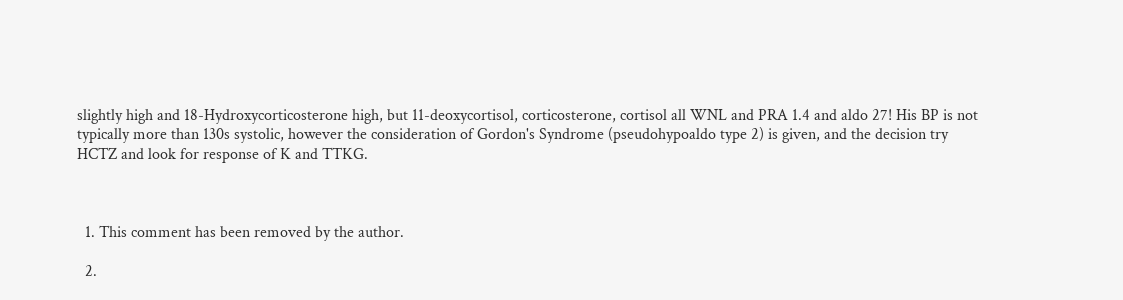slightly high and 18-Hydroxycorticosterone high, but 11-deoxycortisol, corticosterone, cortisol all WNL and PRA 1.4 and aldo 27! His BP is not typically more than 130s systolic, however the consideration of Gordon's Syndrome (pseudohypoaldo type 2) is given, and the decision try HCTZ and look for response of K and TTKG.



  1. This comment has been removed by the author.

  2.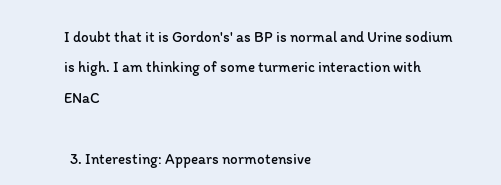I doubt that it is Gordon's' as BP is normal and Urine sodium is high. I am thinking of some turmeric interaction with ENaC

  3. Interesting: Appears normotensive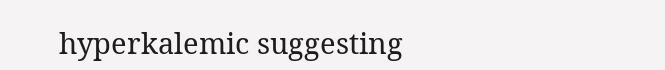hyperkalemic suggesting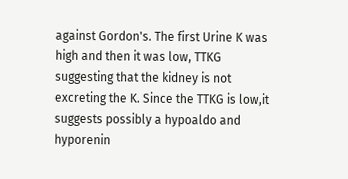against Gordon's. The first Urine K was high and then it was low, TTKG suggesting that the kidney is not excreting the K. Since the TTKG is low,it suggests possibly a hypoaldo and hyporenin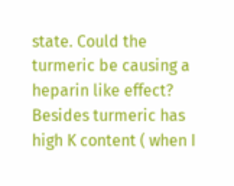state. Could the turmeric be causing a heparin like effect? Besides turmeric has high K content ( when I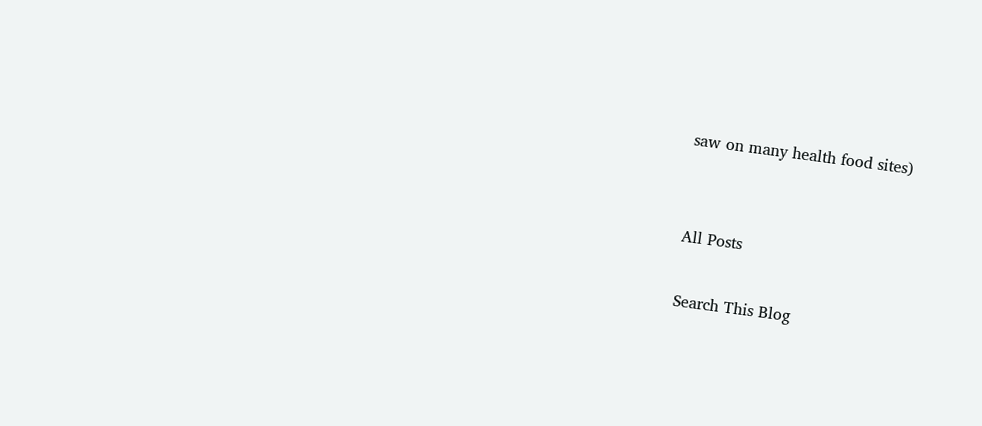saw on many health food sites)


All Posts

Search This Blog